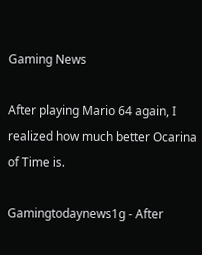Gaming News

After playing Mario 64 again, I realized how much better Ocarina of Time is.

Gamingtodaynews1g - After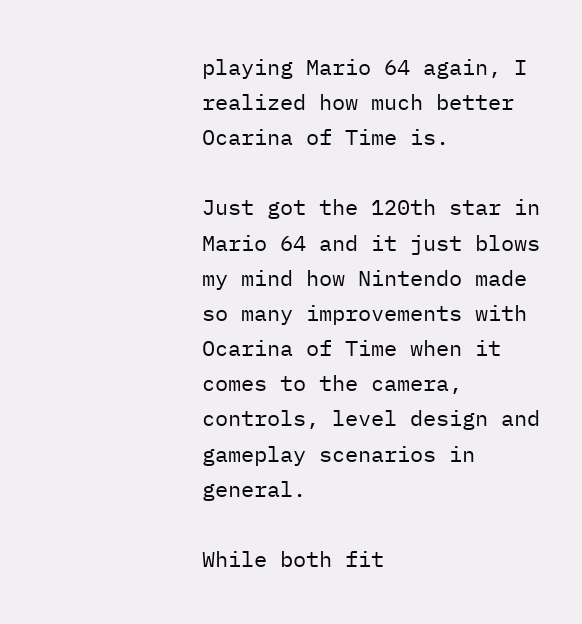playing Mario 64 again, I realized how much better Ocarina of Time is.

Just got the 120th star in Mario 64 and it just blows my mind how Nintendo made so many improvements with Ocarina of Time when it comes to the camera, controls, level design and gameplay scenarios in general.

While both fit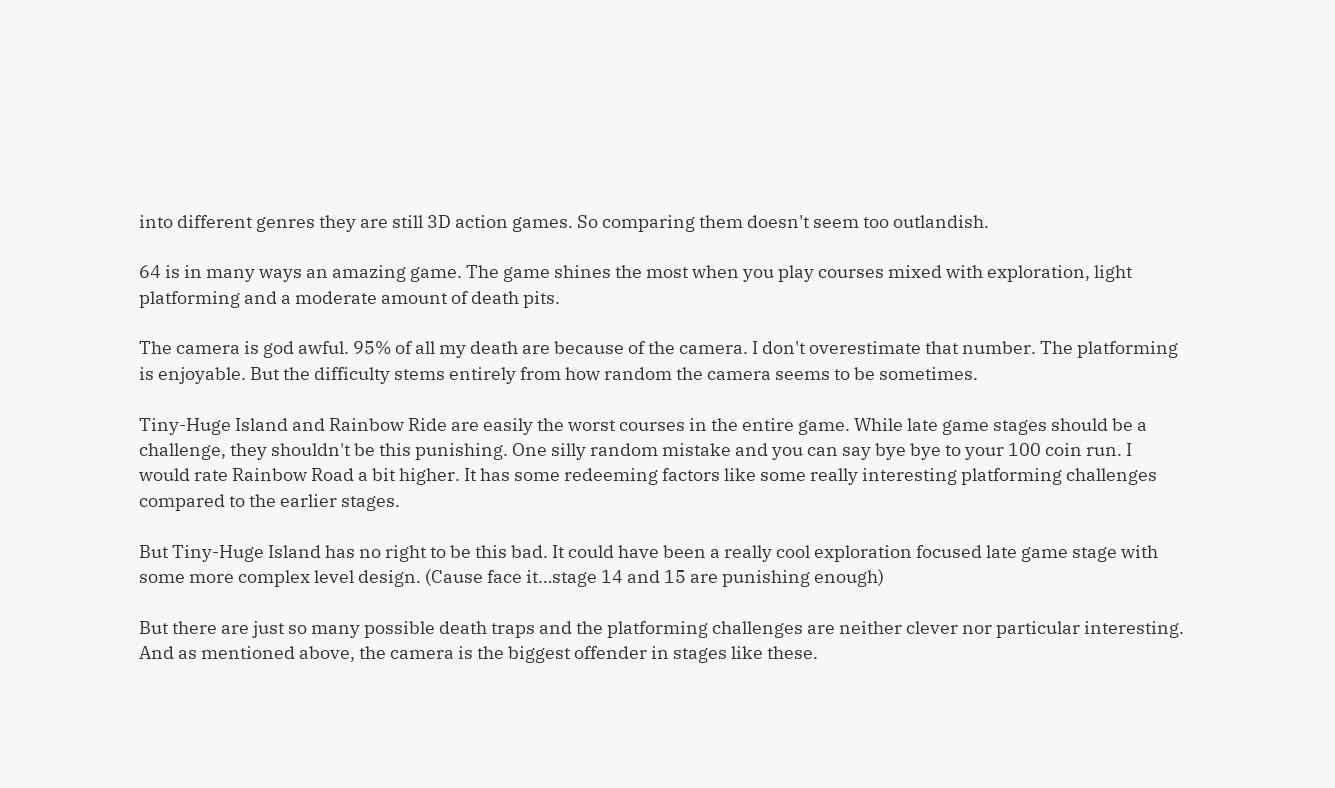into different genres they are still 3D action games. So comparing them doesn't seem too outlandish.

64 is in many ways an amazing game. The game shines the most when you play courses mixed with exploration, light platforming and a moderate amount of death pits.

The camera is god awful. 95% of all my death are because of the camera. I don't overestimate that number. The platforming is enjoyable. But the difficulty stems entirely from how random the camera seems to be sometimes.

Tiny-Huge Island and Rainbow Ride are easily the worst courses in the entire game. While late game stages should be a challenge, they shouldn't be this punishing. One silly random mistake and you can say bye bye to your 100 coin run. I would rate Rainbow Road a bit higher. It has some redeeming factors like some really interesting platforming challenges compared to the earlier stages.

But Tiny-Huge Island has no right to be this bad. It could have been a really cool exploration focused late game stage with some more complex level design. (Cause face it…stage 14 and 15 are punishing enough)

But there are just so many possible death traps and the platforming challenges are neither clever nor particular interesting. And as mentioned above, the camera is the biggest offender in stages like these.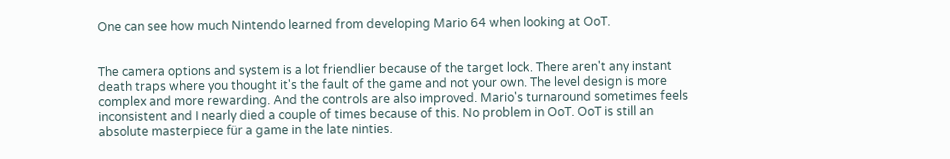One can see how much Nintendo learned from developing Mario 64 when looking at OoT.


The camera options and system is a lot friendlier because of the target lock. There aren't any instant death traps where you thought it's the fault of the game and not your own. The level design is more complex and more rewarding. And the controls are also improved. Mario's turnaround sometimes feels inconsistent and I nearly died a couple of times because of this. No problem in OoT. OoT is still an absolute masterpiece für a game in the late ninties.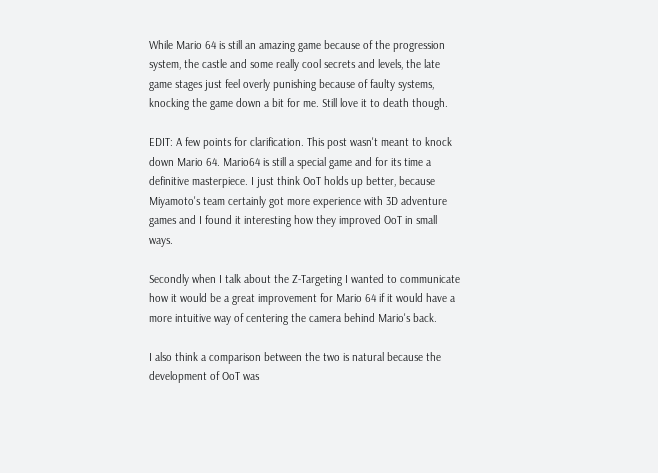While Mario 64 is still an amazing game because of the progression system, the castle and some really cool secrets and levels, the late game stages just feel overly punishing because of faulty systems, knocking the game down a bit for me. Still love it to death though.

EDIT: A few points for clarification. This post wasn't meant to knock down Mario 64. Mario64 is still a special game and for its time a definitive masterpiece. I just think OoT holds up better, because Miyamoto's team certainly got more experience with 3D adventure games and I found it interesting how they improved OoT in small ways.

Secondly when I talk about the Z-Targeting I wanted to communicate how it would be a great improvement for Mario 64 if it would have a more intuitive way of centering the camera behind Mario's back.

I also think a comparison between the two is natural because the development of OoT was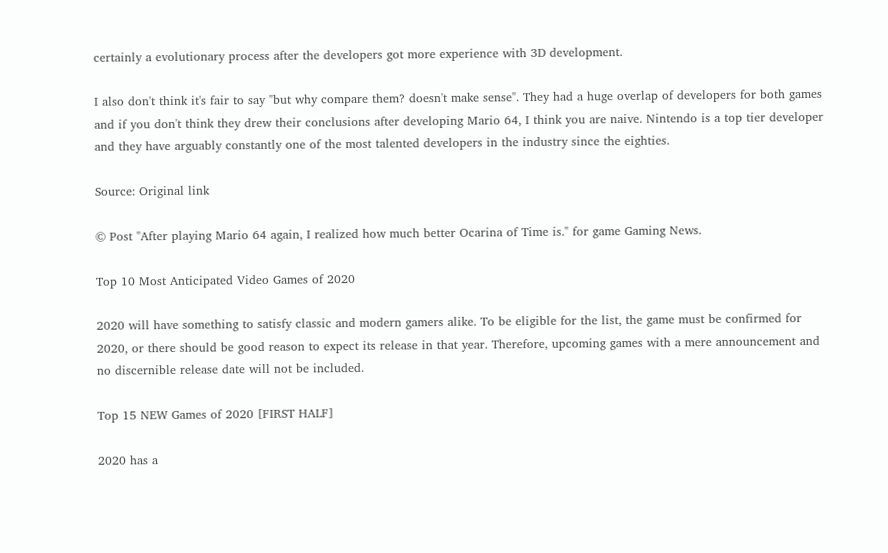certainly a evolutionary process after the developers got more experience with 3D development.

I also don't think it's fair to say "but why compare them? doesn't make sense". They had a huge overlap of developers for both games and if you don't think they drew their conclusions after developing Mario 64, I think you are naive. Nintendo is a top tier developer and they have arguably constantly one of the most talented developers in the industry since the eighties.

Source: Original link

© Post "After playing Mario 64 again, I realized how much better Ocarina of Time is." for game Gaming News.

Top 10 Most Anticipated Video Games of 2020

2020 will have something to satisfy classic and modern gamers alike. To be eligible for the list, the game must be confirmed for 2020, or there should be good reason to expect its release in that year. Therefore, upcoming games with a mere announcement and no discernible release date will not be included.

Top 15 NEW Games of 2020 [FIRST HALF]

2020 has a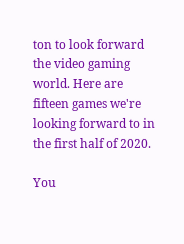ton to look forward the video gaming world. Here are fifteen games we're looking forward to in the first half of 2020.

You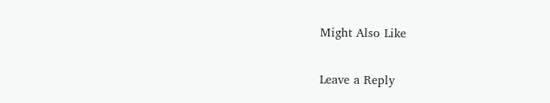Might Also Like

Leave a Reply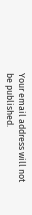Your email address will not be published.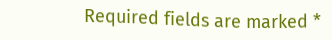Required fields are marked *